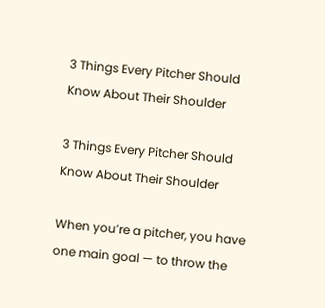3 Things Every Pitcher Should Know About Their Shoulder

3 Things Every Pitcher Should Know About Their Shoulder

When you’re a pitcher, you have one main goal — to throw the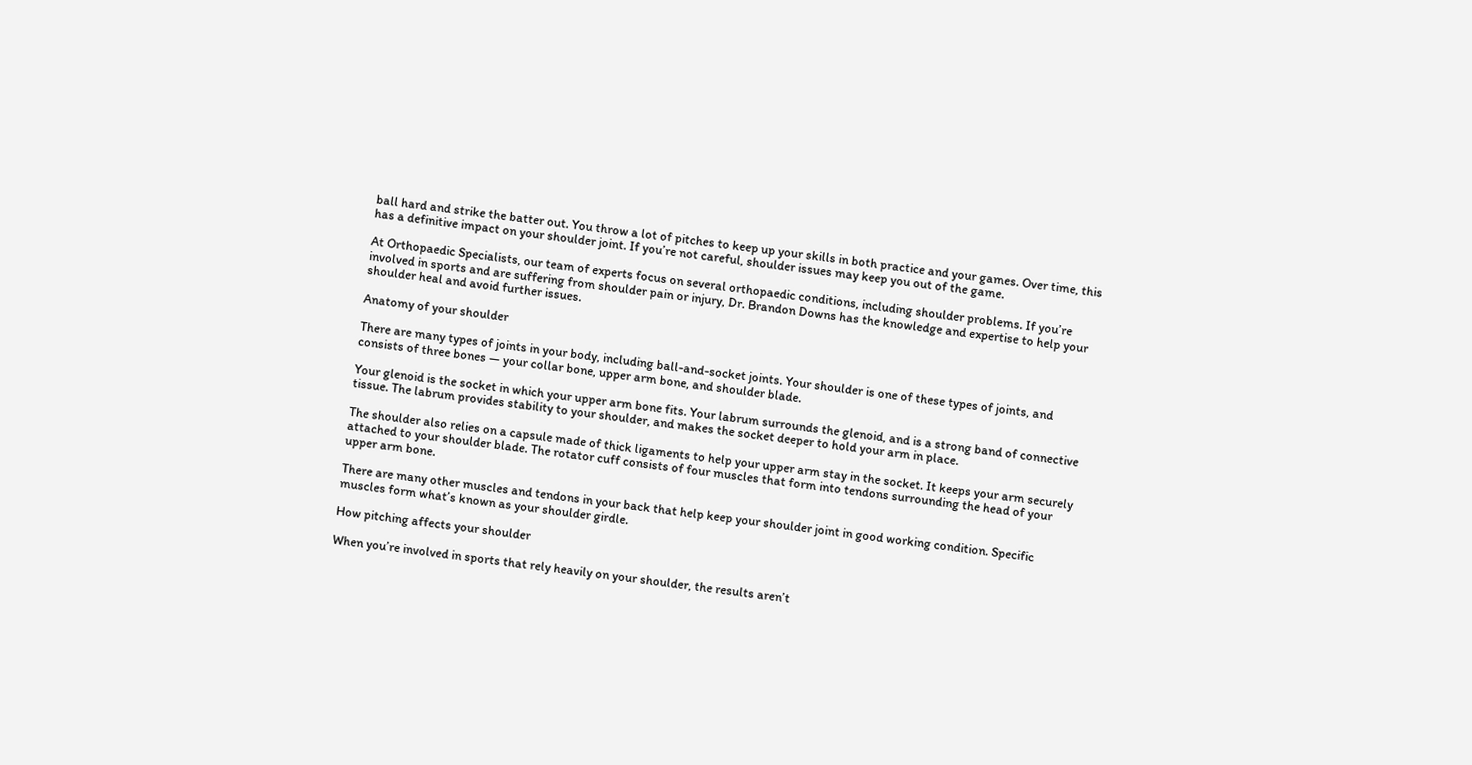ball hard and strike the batter out. You throw a lot of pitches to keep up your skills in both practice and your games. Over time, this has a definitive impact on your shoulder joint. If you’re not careful, shoulder issues may keep you out of the game.

At Orthopaedic Specialists, our team of experts focus on several orthopaedic conditions, including shoulder problems. If you’re involved in sports and are suffering from shoulder pain or injury, Dr. Brandon Downs has the knowledge and expertise to help your shoulder heal and avoid further issues.

Anatomy of your shoulder

There are many types of joints in your body, including ball-and-socket joints. Your shoulder is one of these types of joints, and consists of three bones — your collar bone, upper arm bone, and shoulder blade.

Your glenoid is the socket in which your upper arm bone fits. Your labrum surrounds the glenoid, and is a strong band of connective tissue. The labrum provides stability to your shoulder, and makes the socket deeper to hold your arm in place.

The shoulder also relies on a capsule made of thick ligaments to help your upper arm stay in the socket. It keeps your arm securely attached to your shoulder blade. The rotator cuff consists of four muscles that form into tendons surrounding the head of your upper arm bone.

There are many other muscles and tendons in your back that help keep your shoulder joint in good working condition. Specific muscles form what’s known as your shoulder girdle.

How pitching affects your shoulder

When you’re involved in sports that rely heavily on your shoulder, the results aren’t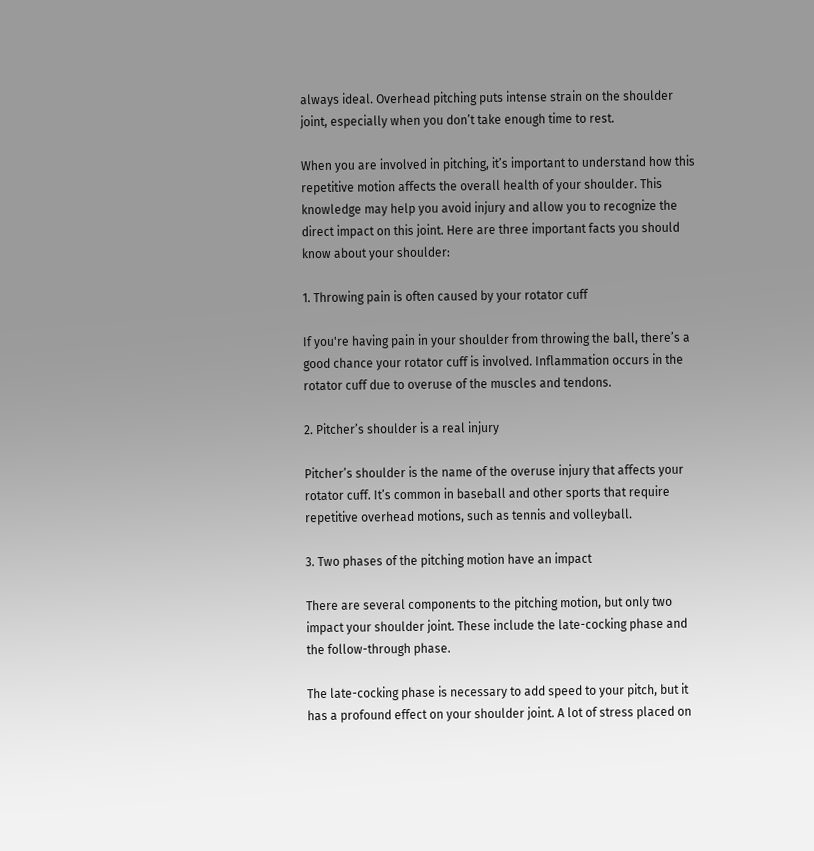always ideal. Overhead pitching puts intense strain on the shoulder joint, especially when you don’t take enough time to rest.

When you are involved in pitching, it’s important to understand how this repetitive motion affects the overall health of your shoulder. This knowledge may help you avoid injury and allow you to recognize the direct impact on this joint. Here are three important facts you should know about your shoulder:

1. Throwing pain is often caused by your rotator cuff

If you're having pain in your shoulder from throwing the ball, there’s a good chance your rotator cuff is involved. Inflammation occurs in the rotator cuff due to overuse of the muscles and tendons.

2. Pitcher’s shoulder is a real injury

Pitcher’s shoulder is the name of the overuse injury that affects your rotator cuff. It’s common in baseball and other sports that require repetitive overhead motions, such as tennis and volleyball.

3. Two phases of the pitching motion have an impact

There are several components to the pitching motion, but only two impact your shoulder joint. These include the late-cocking phase and the follow-through phase.

The late-cocking phase is necessary to add speed to your pitch, but it has a profound effect on your shoulder joint. A lot of stress placed on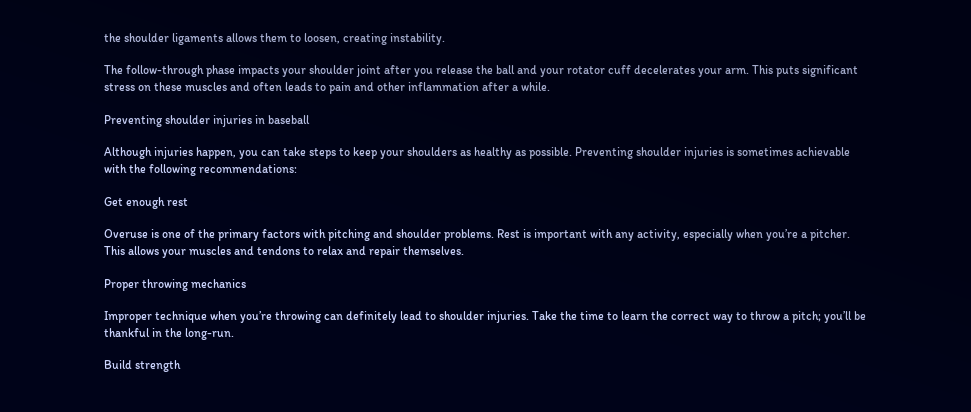the shoulder ligaments allows them to loosen, creating instability.

The follow-through phase impacts your shoulder joint after you release the ball and your rotator cuff decelerates your arm. This puts significant stress on these muscles and often leads to pain and other inflammation after a while.

Preventing shoulder injuries in baseball

Although injuries happen, you can take steps to keep your shoulders as healthy as possible. Preventing shoulder injuries is sometimes achievable with the following recommendations:

Get enough rest

Overuse is one of the primary factors with pitching and shoulder problems. Rest is important with any activity, especially when you’re a pitcher. This allows your muscles and tendons to relax and repair themselves.

Proper throwing mechanics

Improper technique when you’re throwing can definitely lead to shoulder injuries. Take the time to learn the correct way to throw a pitch; you’ll be thankful in the long-run.

Build strength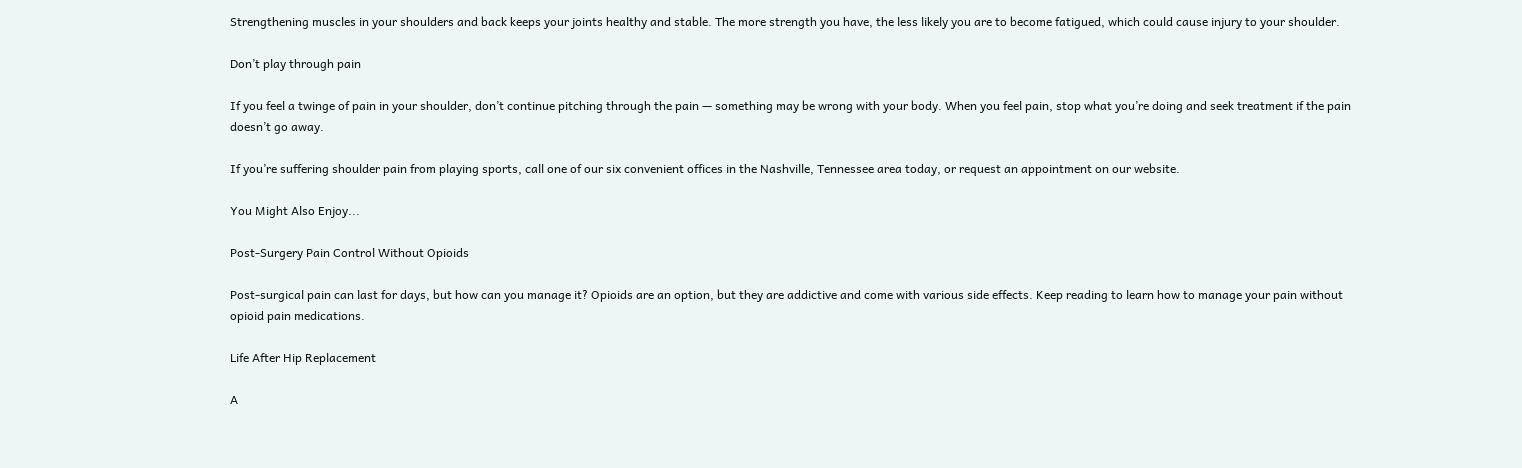Strengthening muscles in your shoulders and back keeps your joints healthy and stable. The more strength you have, the less likely you are to become fatigued, which could cause injury to your shoulder.

Don’t play through pain

If you feel a twinge of pain in your shoulder, don’t continue pitching through the pain — something may be wrong with your body. When you feel pain, stop what you’re doing and seek treatment if the pain doesn’t go away.

If you’re suffering shoulder pain from playing sports, call one of our six convenient offices in the Nashville, Tennessee area today, or request an appointment on our website.

You Might Also Enjoy...

Post-Surgery Pain Control Without Opioids

Post-surgical pain can last for days, but how can you manage it? Opioids are an option, but they are addictive and come with various side effects. Keep reading to learn how to manage your pain without opioid pain medications.

Life After Hip Replacement

A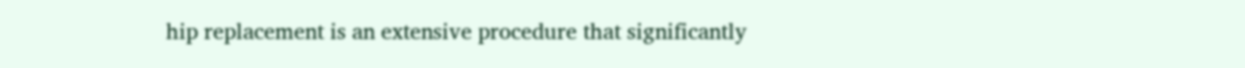hip replacement is an extensive procedure that significantly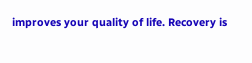improves your quality of life. Recovery is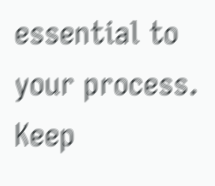essential to your process. Keep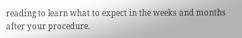reading to learn what to expect in the weeks and months after your procedure.